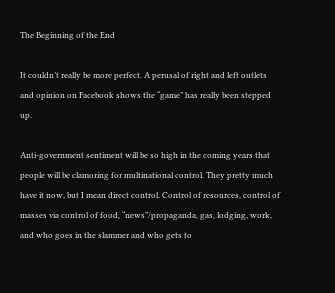The Beginning of the End

It couldn’t really be more perfect. A perusal of right and left outlets and opinion on Facebook shows the “game” has really been stepped up.

Anti-government sentiment will be so high in the coming years that people will be clamoring for multinational control. They pretty much have it now, but I mean direct control. Control of resources, control of masses via control of food, “news”/propaganda, gas, lodging, work, and who goes in the slammer and who gets to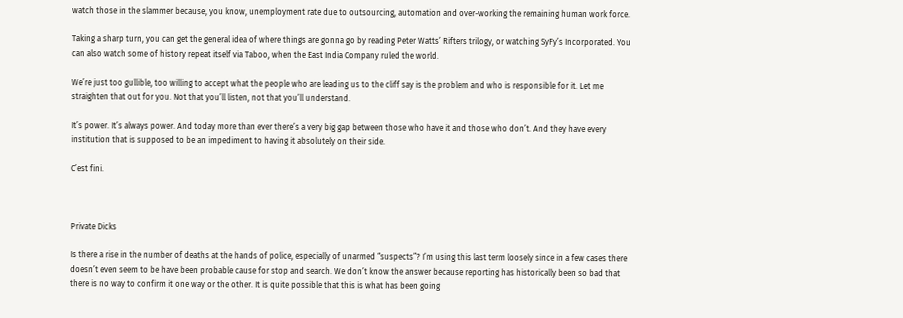watch those in the slammer because, you know, unemployment rate due to outsourcing, automation and over-working the remaining human work force.

Taking a sharp turn, you can get the general idea of where things are gonna go by reading Peter Watts’ Rifters trilogy, or watching SyFy’s Incorporated. You can also watch some of history repeat itself via Taboo, when the East India Company ruled the world.

We’re just too gullible, too willing to accept what the people who are leading us to the cliff say is the problem and who is responsible for it. Let me straighten that out for you. Not that you’ll listen, not that you’ll understand.

It’s power. It’s always power. And today more than ever there’s a very big gap between those who have it and those who don’t. And they have every institution that is supposed to be an impediment to having it absolutely on their side.

C’est fini.



Private Dicks

Is there a rise in the number of deaths at the hands of police, especially of unarmed “suspects”? I’m using this last term loosely since in a few cases there doesn’t even seem to be have been probable cause for stop and search. We don’t know the answer because reporting has historically been so bad that there is no way to confirm it one way or the other. It is quite possible that this is what has been going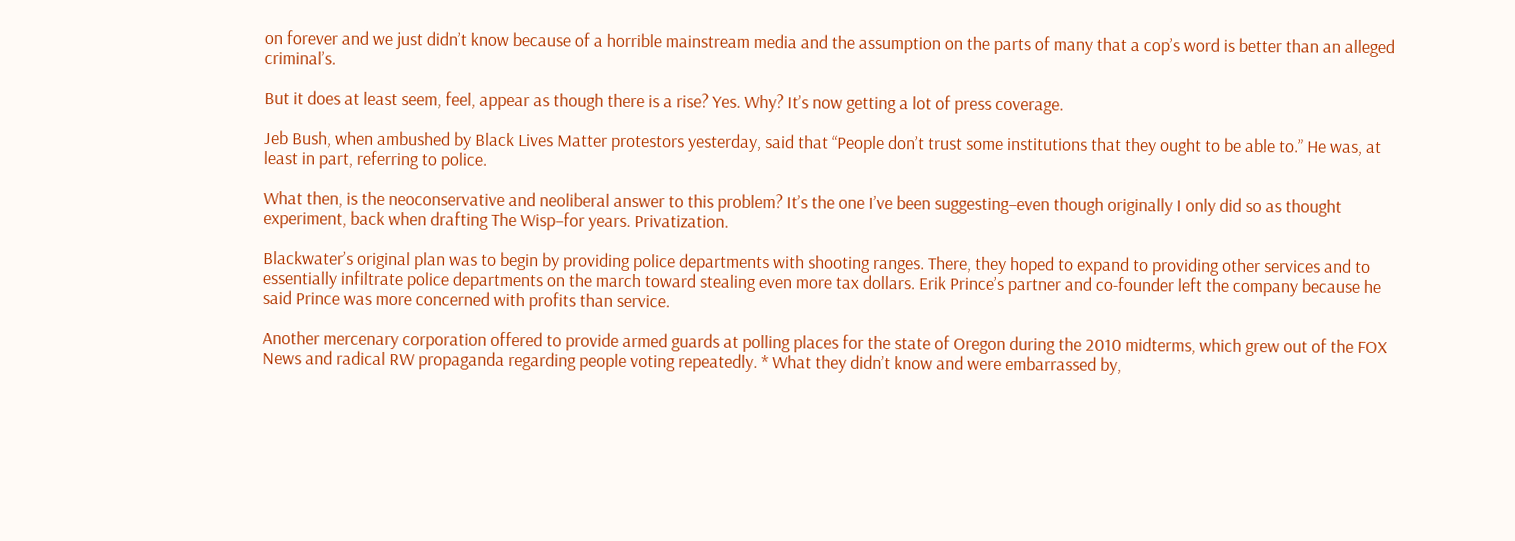on forever and we just didn’t know because of a horrible mainstream media and the assumption on the parts of many that a cop’s word is better than an alleged criminal’s.

But it does at least seem, feel, appear as though there is a rise? Yes. Why? It’s now getting a lot of press coverage.

Jeb Bush, when ambushed by Black Lives Matter protestors yesterday, said that “People don’t trust some institutions that they ought to be able to.” He was, at least in part, referring to police.

What then, is the neoconservative and neoliberal answer to this problem? It’s the one I’ve been suggesting–even though originally I only did so as thought experiment, back when drafting The Wisp–for years. Privatization.

Blackwater’s original plan was to begin by providing police departments with shooting ranges. There, they hoped to expand to providing other services and to essentially infiltrate police departments on the march toward stealing even more tax dollars. Erik Prince’s partner and co-founder left the company because he said Prince was more concerned with profits than service.

Another mercenary corporation offered to provide armed guards at polling places for the state of Oregon during the 2010 midterms, which grew out of the FOX News and radical RW propaganda regarding people voting repeatedly. * What they didn’t know and were embarrassed by,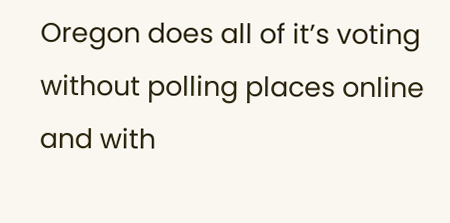Oregon does all of it’s voting without polling places online and with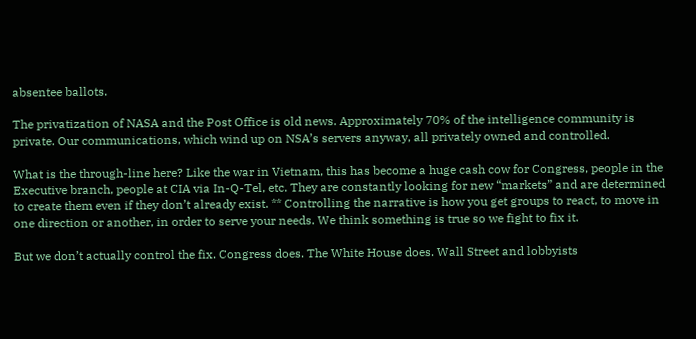absentee ballots.

The privatization of NASA and the Post Office is old news. Approximately 70% of the intelligence community is private. Our communications, which wind up on NSA’s servers anyway, all privately owned and controlled.

What is the through-line here? Like the war in Vietnam, this has become a huge cash cow for Congress, people in the Executive branch, people at CIA via In-Q-Tel, etc. They are constantly looking for new “markets” and are determined to create them even if they don’t already exist. ** Controlling the narrative is how you get groups to react, to move in one direction or another, in order to serve your needs. We think something is true so we fight to fix it.

But we don’t actually control the fix. Congress does. The White House does. Wall Street and lobbyists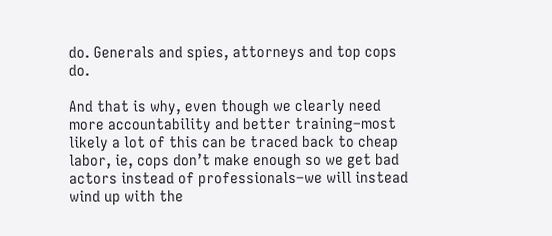do. Generals and spies, attorneys and top cops do.

And that is why, even though we clearly need more accountability and better training–most likely a lot of this can be traced back to cheap labor, ie, cops don’t make enough so we get bad actors instead of professionals–we will instead wind up with the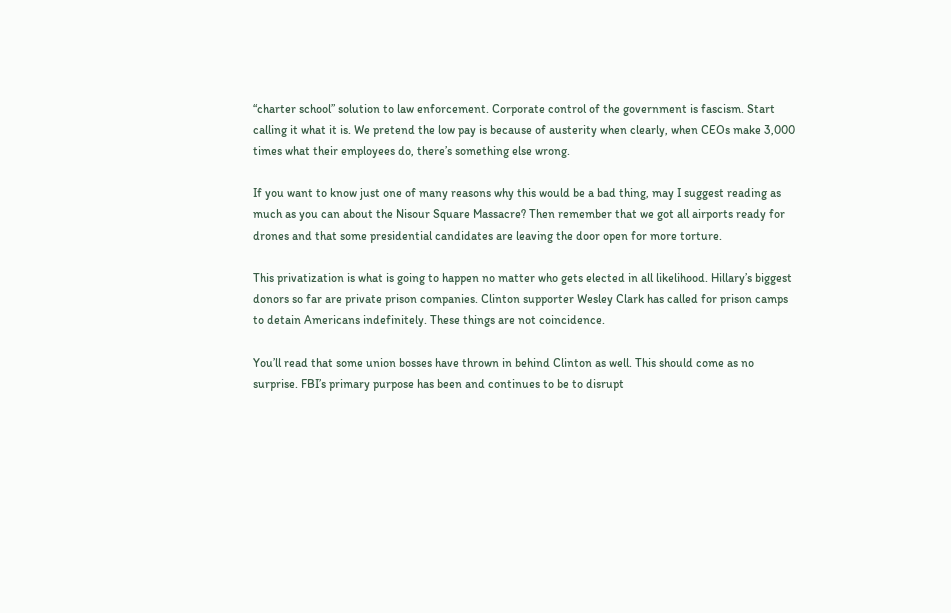“charter school” solution to law enforcement. Corporate control of the government is fascism. Start calling it what it is. We pretend the low pay is because of austerity when clearly, when CEOs make 3,000 times what their employees do, there’s something else wrong.

If you want to know just one of many reasons why this would be a bad thing, may I suggest reading as much as you can about the Nisour Square Massacre? Then remember that we got all airports ready for drones and that some presidential candidates are leaving the door open for more torture.

This privatization is what is going to happen no matter who gets elected in all likelihood. Hillary’s biggest donors so far are private prison companies. Clinton supporter Wesley Clark has called for prison camps to detain Americans indefinitely. These things are not coincidence.

You’ll read that some union bosses have thrown in behind Clinton as well. This should come as no surprise. FBI’s primary purpose has been and continues to be to disrupt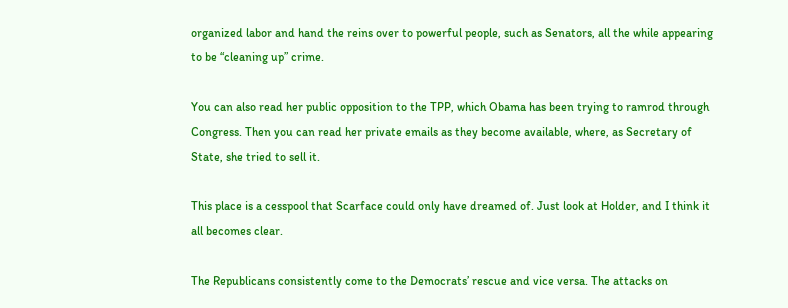organized labor and hand the reins over to powerful people, such as Senators, all the while appearing to be “cleaning up” crime.

You can also read her public opposition to the TPP, which Obama has been trying to ramrod through Congress. Then you can read her private emails as they become available, where, as Secretary of State, she tried to sell it.

This place is a cesspool that Scarface could only have dreamed of. Just look at Holder, and I think it all becomes clear.

The Republicans consistently come to the Democrats’ rescue and vice versa. The attacks on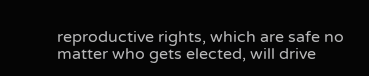reproductive rights, which are safe no matter who gets elected, will drive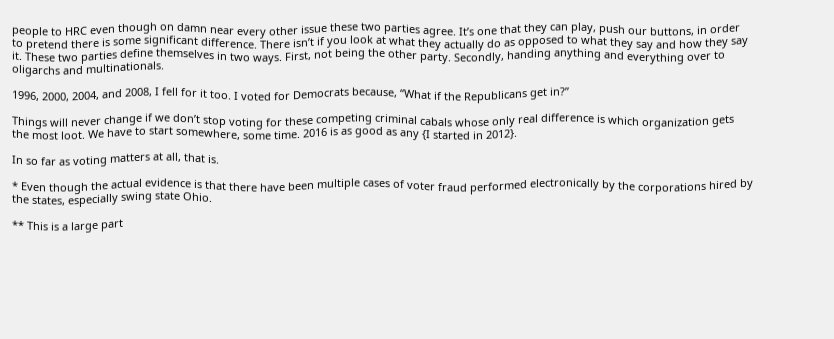people to HRC even though on damn near every other issue these two parties agree. It’s one that they can play, push our buttons, in order to pretend there is some significant difference. There isn’t if you look at what they actually do as opposed to what they say and how they say it. These two parties define themselves in two ways. First, not being the other party. Secondly, handing anything and everything over to oligarchs and multinationals.

1996, 2000, 2004, and 2008, I fell for it too. I voted for Democrats because, “What if the Republicans get in?”

Things will never change if we don’t stop voting for these competing criminal cabals whose only real difference is which organization gets the most loot. We have to start somewhere, some time. 2016 is as good as any {I started in 2012}.

In so far as voting matters at all, that is.

* Even though the actual evidence is that there have been multiple cases of voter fraud performed electronically by the corporations hired by the states, especially swing state Ohio.

** This is a large part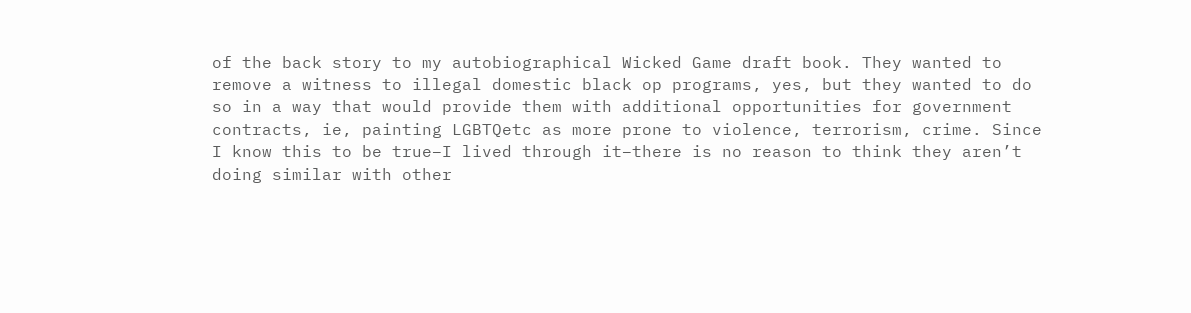of the back story to my autobiographical Wicked Game draft book. They wanted to remove a witness to illegal domestic black op programs, yes, but they wanted to do so in a way that would provide them with additional opportunities for government contracts, ie, painting LGBTQetc as more prone to violence, terrorism, crime. Since I know this to be true–I lived through it–there is no reason to think they aren’t doing similar with other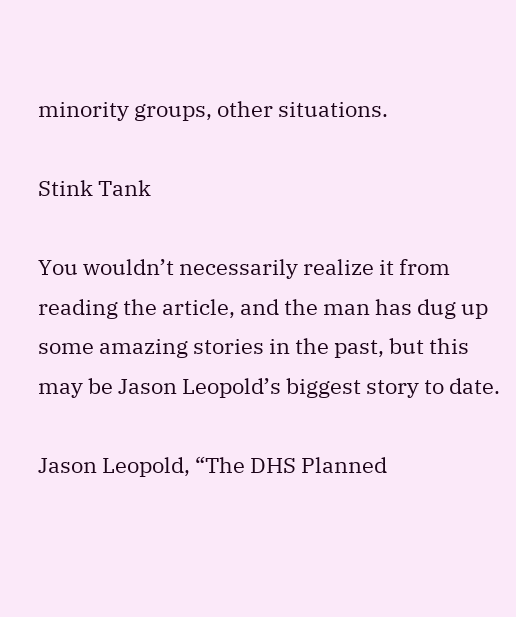minority groups, other situations.

Stink Tank

You wouldn’t necessarily realize it from reading the article, and the man has dug up some amazing stories in the past, but this may be Jason Leopold’s biggest story to date.

Jason Leopold, “The DHS Planned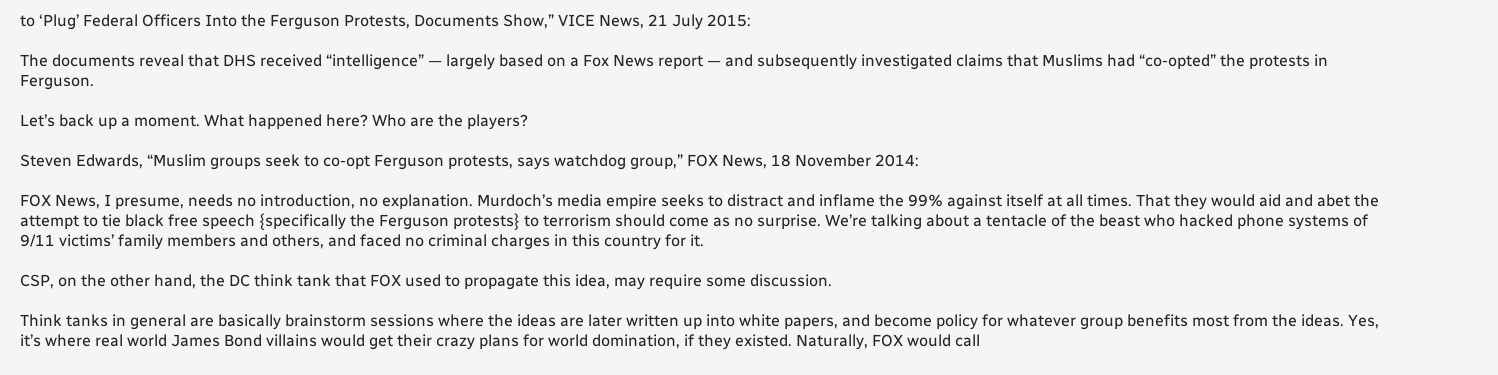to ‘Plug’ Federal Officers Into the Ferguson Protests, Documents Show,” VICE News, 21 July 2015:

The documents reveal that DHS received “intelligence” — largely based on a Fox News report — and subsequently investigated claims that Muslims had “co-opted” the protests in Ferguson.

Let’s back up a moment. What happened here? Who are the players?

Steven Edwards, “Muslim groups seek to co-opt Ferguson protests, says watchdog group,” FOX News, 18 November 2014:

FOX News, I presume, needs no introduction, no explanation. Murdoch’s media empire seeks to distract and inflame the 99% against itself at all times. That they would aid and abet the attempt to tie black free speech {specifically the Ferguson protests} to terrorism should come as no surprise. We’re talking about a tentacle of the beast who hacked phone systems of 9/11 victims’ family members and others, and faced no criminal charges in this country for it.

CSP, on the other hand, the DC think tank that FOX used to propagate this idea, may require some discussion.

Think tanks in general are basically brainstorm sessions where the ideas are later written up into white papers, and become policy for whatever group benefits most from the ideas. Yes, it’s where real world James Bond villains would get their crazy plans for world domination, if they existed. Naturally, FOX would call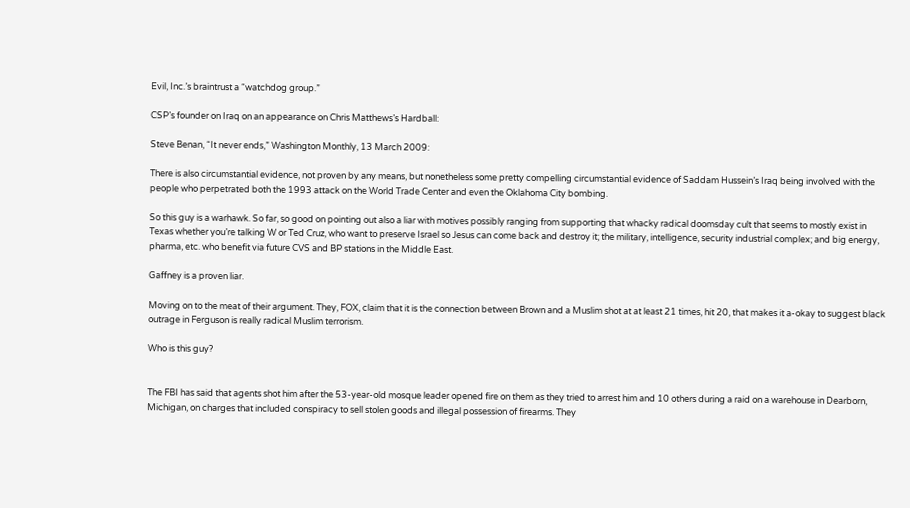Evil, Inc.’s braintrust a “watchdog group.”

CSP’s founder on Iraq on an appearance on Chris Matthews’s Hardball:

Steve Benan, “It never ends,” Washington Monthly, 13 March 2009:

There is also circumstantial evidence, not proven by any means, but nonetheless some pretty compelling circumstantial evidence of Saddam Hussein’s Iraq being involved with the people who perpetrated both the 1993 attack on the World Trade Center and even the Oklahoma City bombing.

So this guy is a warhawk. So far, so good on pointing out also a liar with motives possibly ranging from supporting that whacky radical doomsday cult that seems to mostly exist in Texas whether you’re talking W or Ted Cruz, who want to preserve Israel so Jesus can come back and destroy it; the military, intelligence, security industrial complex; and big energy, pharma, etc. who benefit via future CVS and BP stations in the Middle East.

Gaffney is a proven liar.

Moving on to the meat of their argument. They, FOX, claim that it is the connection between Brown and a Muslim shot at at least 21 times, hit 20, that makes it a-okay to suggest black outrage in Ferguson is really radical Muslim terrorism.

Who is this guy?


The FBI has said that agents shot him after the 53-year-old mosque leader opened fire on them as they tried to arrest him and 10 others during a raid on a warehouse in Dearborn, Michigan, on charges that included conspiracy to sell stolen goods and illegal possession of firearms. They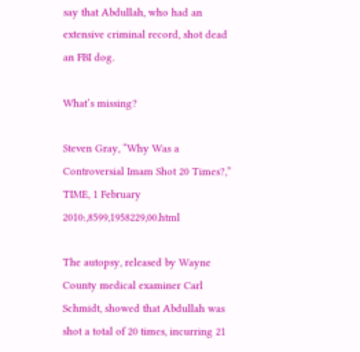say that Abdullah, who had an extensive criminal record, shot dead an FBI dog.

What’s missing?

Steven Gray, “Why Was a Controversial Imam Shot 20 Times?,” TIME, 1 February 2010:,8599,1958229,00.html

The autopsy, released by Wayne County medical examiner Carl Schmidt, showed that Abdullah was shot a total of 20 times, incurring 21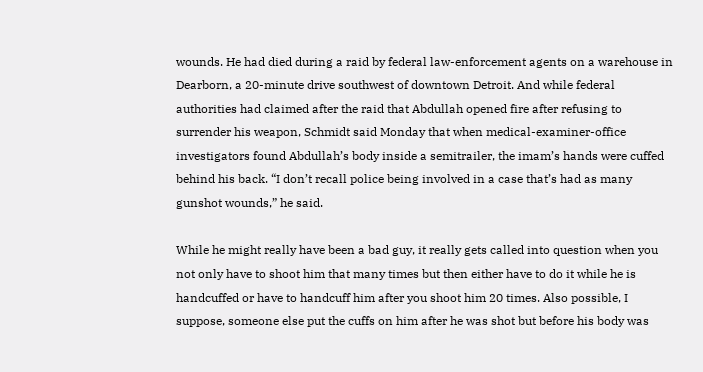wounds. He had died during a raid by federal law-enforcement agents on a warehouse in Dearborn, a 20-minute drive southwest of downtown Detroit. And while federal authorities had claimed after the raid that Abdullah opened fire after refusing to surrender his weapon, Schmidt said Monday that when medical-examiner-office investigators found Abdullah’s body inside a semitrailer, the imam’s hands were cuffed behind his back. “I don’t recall police being involved in a case that’s had as many gunshot wounds,” he said.

While he might really have been a bad guy, it really gets called into question when you not only have to shoot him that many times but then either have to do it while he is handcuffed or have to handcuff him after you shoot him 20 times. Also possible, I suppose, someone else put the cuffs on him after he was shot but before his body was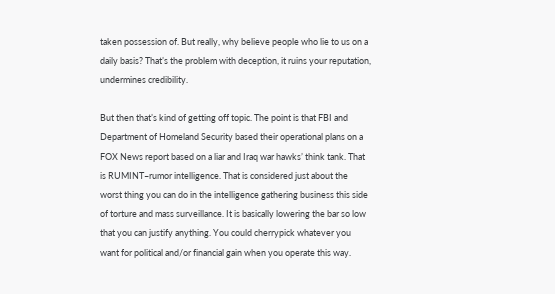taken possession of. But really, why believe people who lie to us on a daily basis? That’s the problem with deception, it ruins your reputation, undermines credibility.

But then that’s kind of getting off topic. The point is that FBI and Department of Homeland Security based their operational plans on a FOX News report based on a liar and Iraq war hawks’ think tank. That is RUMINT–rumor intelligence. That is considered just about the worst thing you can do in the intelligence gathering business this side of torture and mass surveillance. It is basically lowering the bar so low that you can justify anything. You could cherrypick whatever you want for political and/or financial gain when you operate this way.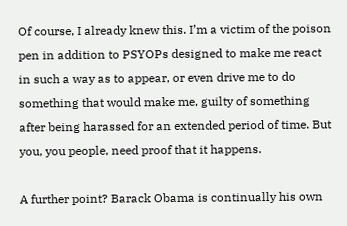Of course, I already knew this. I’m a victim of the poison pen in addition to PSYOPs designed to make me react in such a way as to appear, or even drive me to do something that would make me, guilty of something after being harassed for an extended period of time. But you, you people, need proof that it happens.

A further point? Barack Obama is continually his own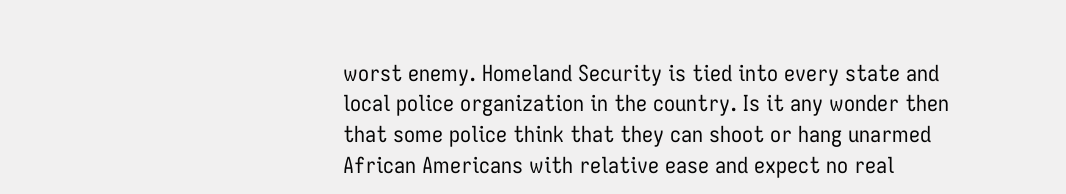worst enemy. Homeland Security is tied into every state and local police organization in the country. Is it any wonder then that some police think that they can shoot or hang unarmed African Americans with relative ease and expect no real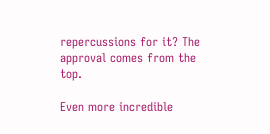repercussions for it? The approval comes from the top.

Even more incredible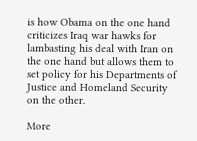is how Obama on the one hand criticizes Iraq war hawks for lambasting his deal with Iran on the one hand but allows them to set policy for his Departments of Justice and Homeland Security on the other.

More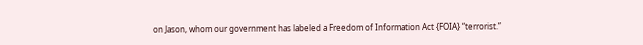on Jason, whom our government has labeled a Freedom of Information Act {FOIA} “terrorist.”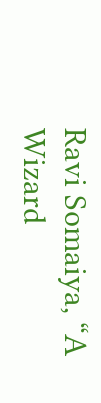Ravi Somaiya, “A Wizard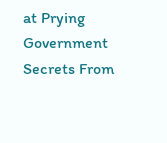at Prying Government Secrets From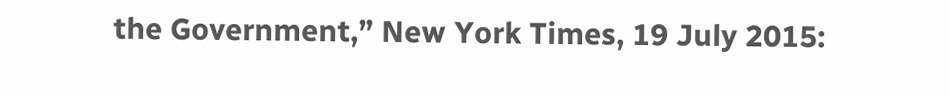the Government,” New York Times, 19 July 2015: